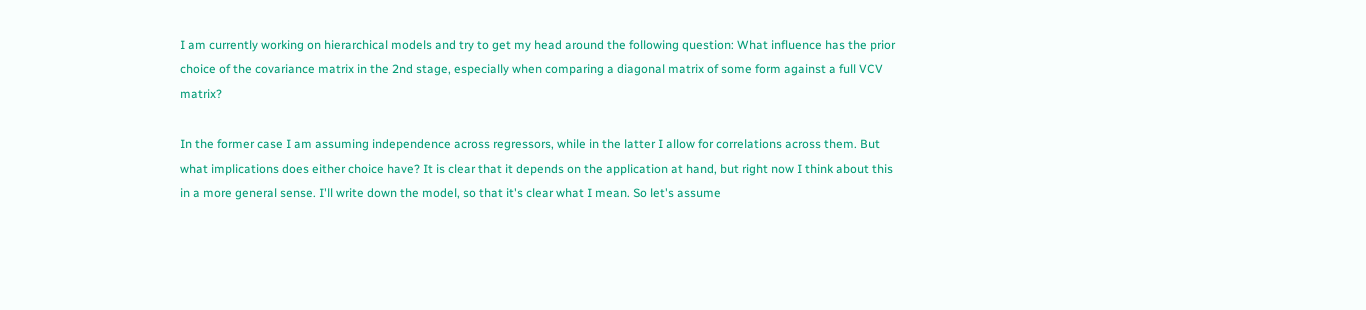I am currently working on hierarchical models and try to get my head around the following question: What influence has the prior choice of the covariance matrix in the 2nd stage, especially when comparing a diagonal matrix of some form against a full VCV matrix?

In the former case I am assuming independence across regressors, while in the latter I allow for correlations across them. But what implications does either choice have? It is clear that it depends on the application at hand, but right now I think about this in a more general sense. I'll write down the model, so that it's clear what I mean. So let's assume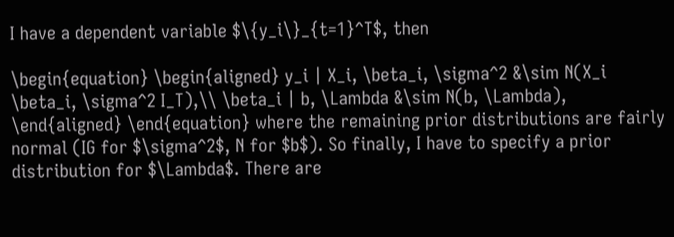I have a dependent variable $\{y_i\}_{t=1}^T$, then

\begin{equation} \begin{aligned} y_i | X_i, \beta_i, \sigma^2 &\sim N(X_i \beta_i, \sigma^2 I_T),\\ \beta_i | b, \Lambda &\sim N(b, \Lambda), \end{aligned} \end{equation} where the remaining prior distributions are fairly normal (IG for $\sigma^2$, N for $b$). So finally, I have to specify a prior distribution for $\Lambda$. There are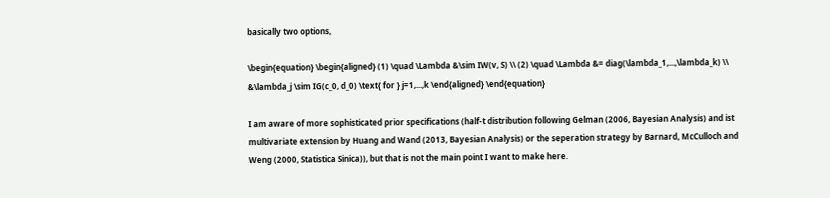basically two options,

\begin{equation} \begin{aligned} (1) \quad \Lambda &\sim IW(v, S) \\ (2) \quad \Lambda &= diag(\lambda_1,...,\lambda_k) \\ &\lambda_j \sim IG(c_0, d_0) \text{ for } j=1,...,k \end{aligned} \end{equation}

I am aware of more sophisticated prior specifications (half-t distribution following Gelman (2006, Bayesian Analysis) and ist multivariate extension by Huang and Wand (2013, Bayesian Analysis) or the seperation strategy by Barnard, McCulloch and Weng (2000, Statistica Sinica)), but that is not the main point I want to make here.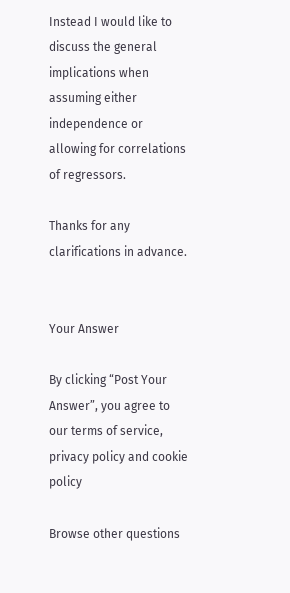Instead I would like to discuss the general implications when assuming either independence or allowing for correlations of regressors.

Thanks for any clarifications in advance.


Your Answer

By clicking “Post Your Answer”, you agree to our terms of service, privacy policy and cookie policy

Browse other questions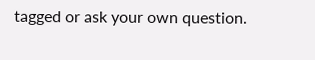tagged or ask your own question.